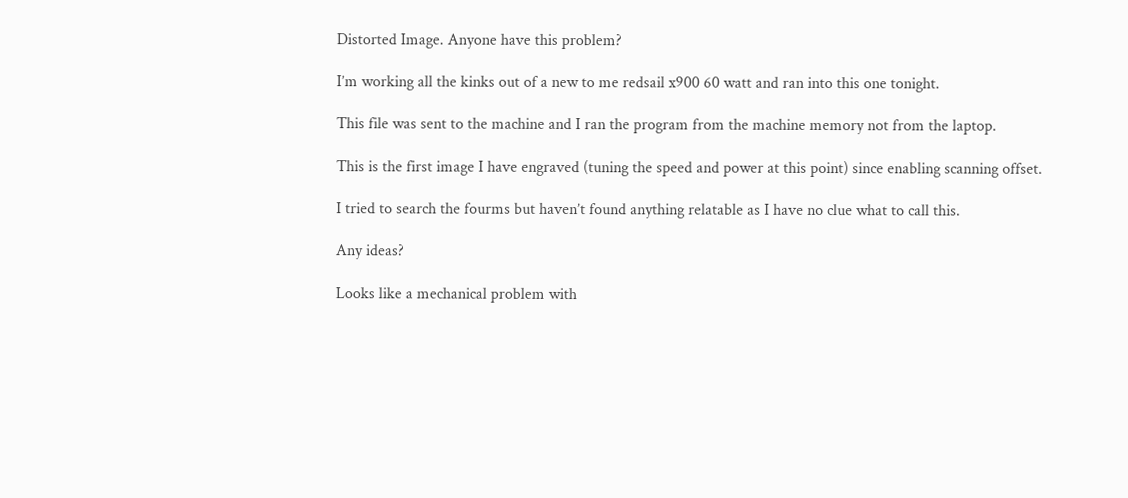Distorted Image. Anyone have this problem?

I’m working all the kinks out of a new to me redsail x900 60 watt and ran into this one tonight.

This file was sent to the machine and I ran the program from the machine memory not from the laptop.

This is the first image I have engraved (tuning the speed and power at this point) since enabling scanning offset.

I tried to search the fourms but haven’t found anything relatable as I have no clue what to call this.

Any ideas?

Looks like a mechanical problem with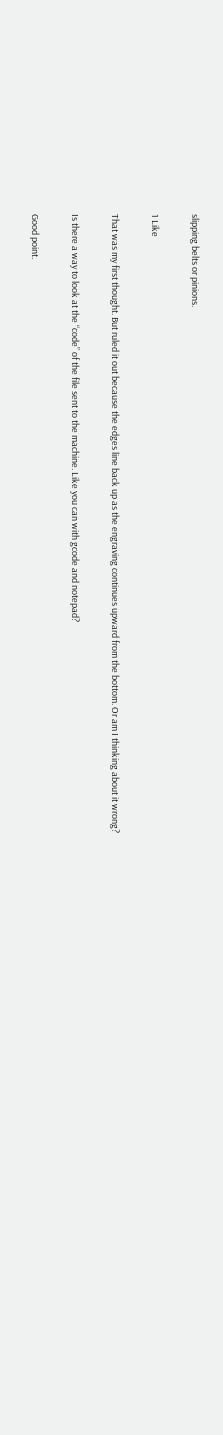slipping belts or pinions.

1 Like

That was my first thought. But ruled it out because the edges line back up as the engraving continues upward from the bottom. Or am I thinking about it wrong?

Is there a way to look at the “code” of the file sent to the machine. Like you can with gcode and notepad?

Good point.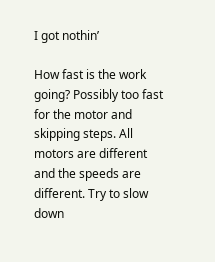I got nothin’

How fast is the work going? Possibly too fast for the motor and skipping steps. All motors are different and the speeds are different. Try to slow down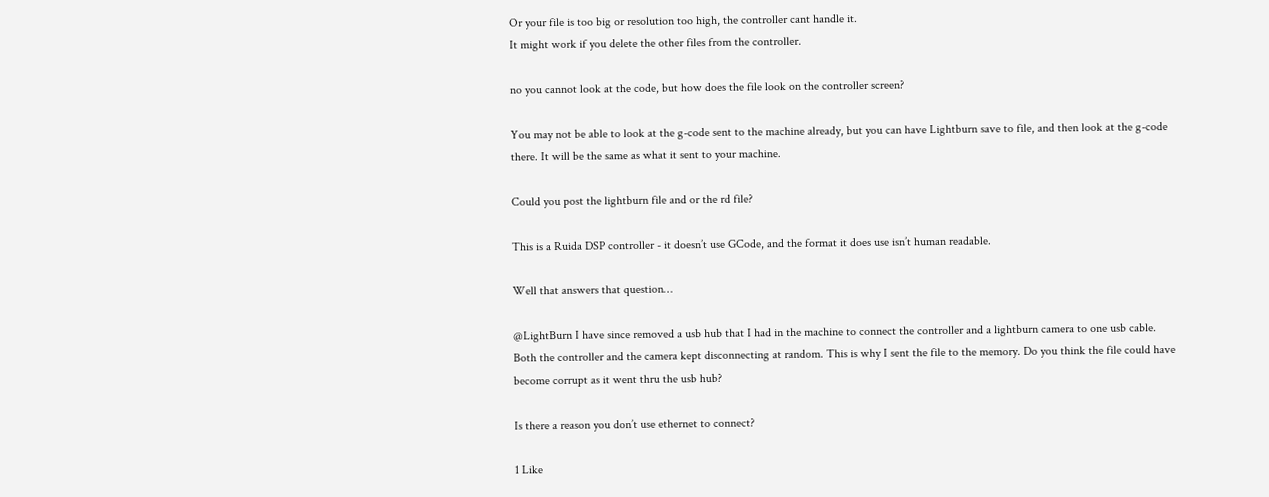Or your file is too big or resolution too high, the controller cant handle it.
It might work if you delete the other files from the controller.

no you cannot look at the code, but how does the file look on the controller screen?

You may not be able to look at the g-code sent to the machine already, but you can have Lightburn save to file, and then look at the g-code there. It will be the same as what it sent to your machine.

Could you post the lightburn file and or the rd file?

This is a Ruida DSP controller - it doesn’t use GCode, and the format it does use isn’t human readable.

Well that answers that question…

@LightBurn I have since removed a usb hub that I had in the machine to connect the controller and a lightburn camera to one usb cable. Both the controller and the camera kept disconnecting at random. This is why I sent the file to the memory. Do you think the file could have become corrupt as it went thru the usb hub?

Is there a reason you don’t use ethernet to connect?

1 Like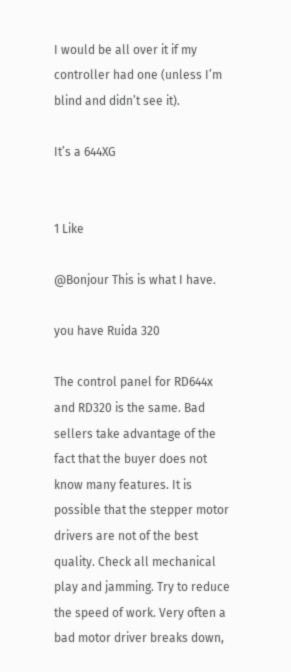I would be all over it if my controller had one (unless I’m blind and didn’t see it).

It’s a 644XG


1 Like

@Bonjour This is what I have.

you have Ruida 320

The control panel for RD644x and RD320 is the same. Bad sellers take advantage of the fact that the buyer does not know many features. It is possible that the stepper motor drivers are not of the best quality. Check all mechanical play and jamming. Try to reduce the speed of work. Very often a bad motor driver breaks down,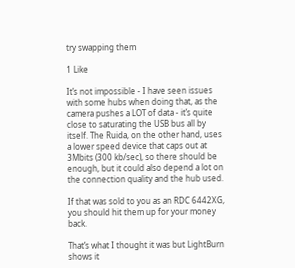try swapping them

1 Like

It’s not impossible - I have seen issues with some hubs when doing that, as the camera pushes a LOT of data - it’s quite close to saturating the USB bus all by itself. The Ruida, on the other hand, uses a lower speed device that caps out at 3Mbits (300 kb/sec), so there should be enough, but it could also depend a lot on the connection quality and the hub used.

If that was sold to you as an RDC 6442XG, you should hit them up for your money back.

That’s what I thought it was but LightBurn shows it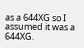as a 644XG so I assumed it was a 644XG.